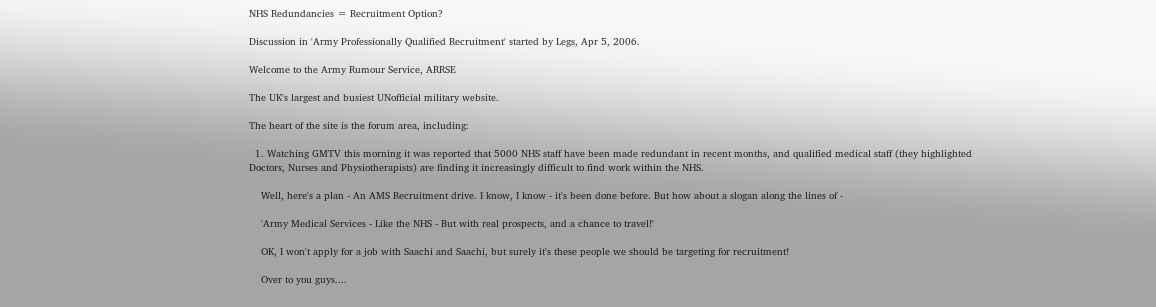NHS Redundancies = Recruitment Option?

Discussion in 'Army Professionally Qualified Recruitment' started by Legs, Apr 5, 2006.

Welcome to the Army Rumour Service, ARRSE

The UK's largest and busiest UNofficial military website.

The heart of the site is the forum area, including:

  1. Watching GMTV this morning it was reported that 5000 NHS staff have been made redundant in recent months, and qualified medical staff (they highlighted Doctors, Nurses and Physiotherapists) are finding it increasingly difficult to find work within the NHS.

    Well, here's a plan - An AMS Recruitment drive. I know, I know - it's been done before. But how about a slogan along the lines of -

    'Army Medical Services - Like the NHS - But with real prospects, and a chance to travel!'

    OK, I won't apply for a job with Saachi and Saachi, but surely it's these people we should be targeting for recruitment!

    Over to you guys....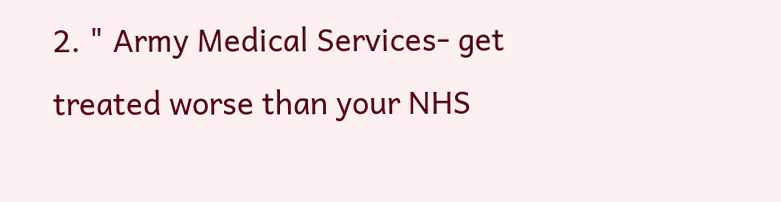2. " Army Medical Services- get treated worse than your NHS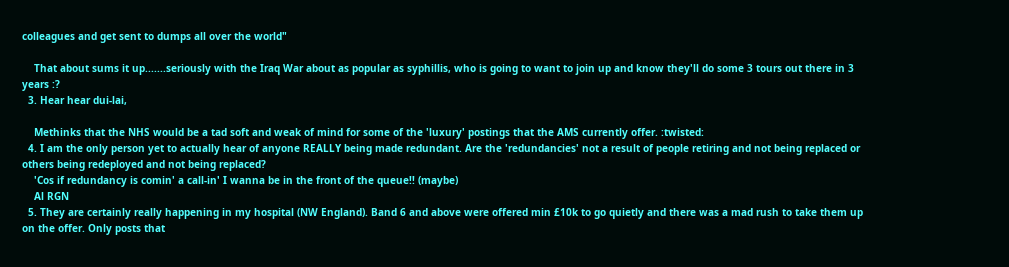colleagues and get sent to dumps all over the world"

    That about sums it up.......seriously with the Iraq War about as popular as syphillis, who is going to want to join up and know they'll do some 3 tours out there in 3 years :?
  3. Hear hear dui-lai,

    Methinks that the NHS would be a tad soft and weak of mind for some of the 'luxury' postings that the AMS currently offer. :twisted:
  4. I am the only person yet to actually hear of anyone REALLY being made redundant. Are the 'redundancies' not a result of people retiring and not being replaced or others being redeployed and not being replaced?
    'Cos if redundancy is comin' a call-in' I wanna be in the front of the queue!! (maybe)
    Al RGN
  5. They are certainly really happening in my hospital (NW England). Band 6 and above were offered min £10k to go quietly and there was a mad rush to take them up on the offer. Only posts that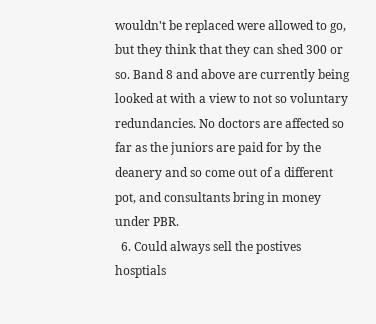wouldn't be replaced were allowed to go, but they think that they can shed 300 or so. Band 8 and above are currently being looked at with a view to not so voluntary redundancies. No doctors are affected so far as the juniors are paid for by the deanery and so come out of a different pot, and consultants bring in money under PBR.
  6. Could always sell the postives hosptials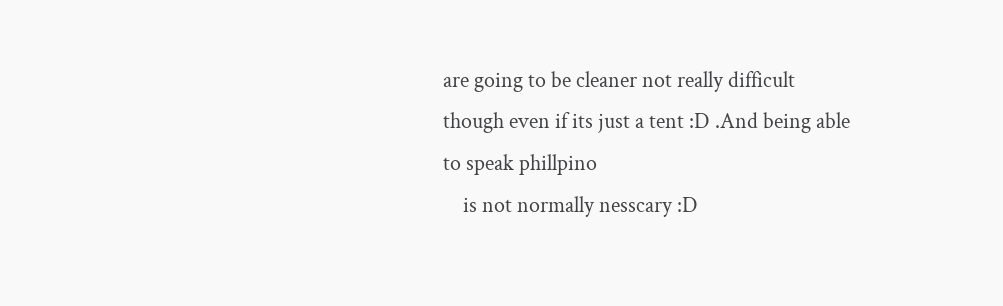are going to be cleaner not really difficult though even if its just a tent :D .And being able to speak phillpino
    is not normally nesscary :D